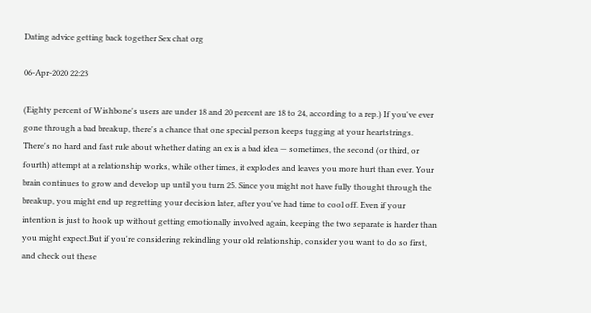Dating advice getting back together Sex chat org

06-Apr-2020 22:23

(Eighty percent of Wishbone's users are under 18 and 20 percent are 18 to 24, according to a rep.) If you've ever gone through a bad breakup, there's a chance that one special person keeps tugging at your heartstrings. There's no hard and fast rule about whether dating an ex is a bad idea — sometimes, the second (or third, or fourth) attempt at a relationship works, while other times, it explodes and leaves you more hurt than ever. Your brain continues to grow and develop up until you turn 25. Since you might not have fully thought through the breakup, you might end up regretting your decision later, after you've had time to cool off. Even if your intention is just to hook up without getting emotionally involved again, keeping the two separate is harder than you might expect.But if you're considering rekindling your old relationship, consider you want to do so first, and check out these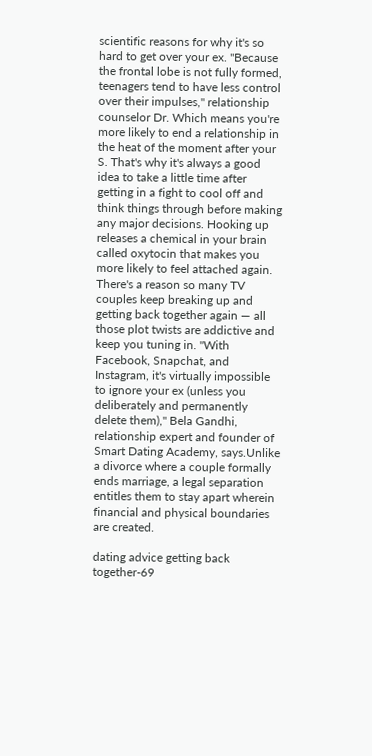scientific reasons for why it's so hard to get over your ex. "Because the frontal lobe is not fully formed, teenagers tend to have less control over their impulses," relationship counselor Dr. Which means you're more likely to end a relationship in the heat of the moment after your S. That's why it's always a good idea to take a little time after getting in a fight to cool off and think things through before making any major decisions. Hooking up releases a chemical in your brain called oxytocin that makes you more likely to feel attached again. There's a reason so many TV couples keep breaking up and getting back together again — all those plot twists are addictive and keep you tuning in. "With Facebook, Snapchat, and Instagram, it's virtually impossible to ignore your ex (unless you deliberately and permanently delete them)," Bela Gandhi, relationship expert and founder of Smart Dating Academy, says.Unlike a divorce where a couple formally ends marriage, a legal separation entitles them to stay apart wherein financial and physical boundaries are created.

dating advice getting back together-69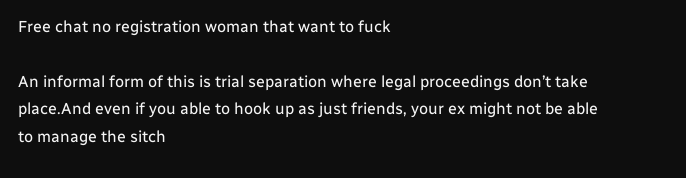Free chat no registration woman that want to fuck

An informal form of this is trial separation where legal proceedings don’t take place.And even if you able to hook up as just friends, your ex might not be able to manage the sitch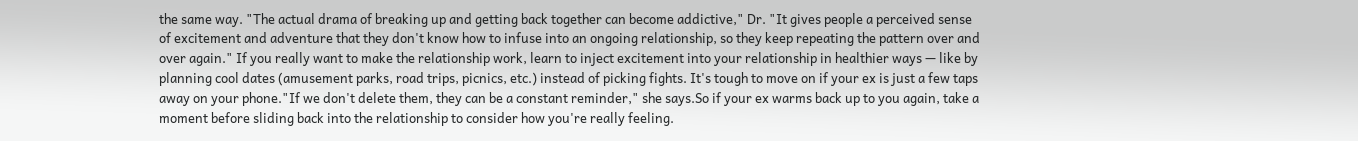the same way. "The actual drama of breaking up and getting back together can become addictive," Dr. "It gives people a perceived sense of excitement and adventure that they don't know how to infuse into an ongoing relationship, so they keep repeating the pattern over and over again." If you really want to make the relationship work, learn to inject excitement into your relationship in healthier ways — like by planning cool dates (amusement parks, road trips, picnics, etc.) instead of picking fights. It's tough to move on if your ex is just a few taps away on your phone."If we don't delete them, they can be a constant reminder," she says.So if your ex warms back up to you again, take a moment before sliding back into the relationship to consider how you're really feeling.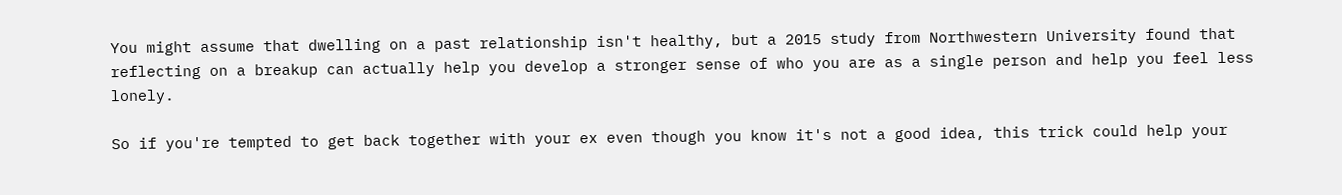You might assume that dwelling on a past relationship isn't healthy, but a 2015 study from Northwestern University found that reflecting on a breakup can actually help you develop a stronger sense of who you are as a single person and help you feel less lonely.

So if you're tempted to get back together with your ex even though you know it's not a good idea, this trick could help your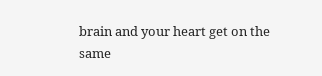brain and your heart get on the same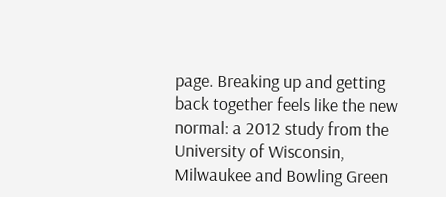page. Breaking up and getting back together feels like the new normal: a 2012 study from the University of Wisconsin, Milwaukee and Bowling Green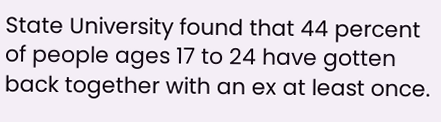State University found that 44 percent of people ages 17 to 24 have gotten back together with an ex at least once.